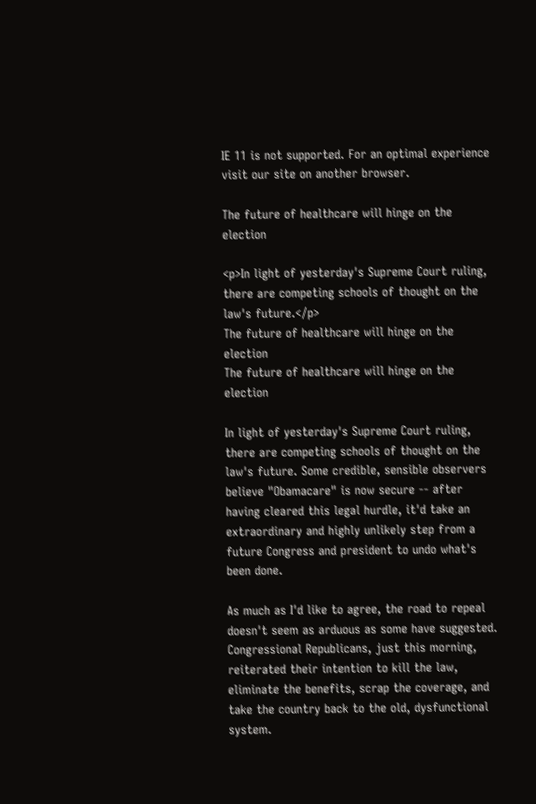IE 11 is not supported. For an optimal experience visit our site on another browser.

The future of healthcare will hinge on the election

<p>In light of yesterday's Supreme Court ruling, there are competing schools of thought on the law's future.</p>
The future of healthcare will hinge on the election
The future of healthcare will hinge on the election

In light of yesterday's Supreme Court ruling, there are competing schools of thought on the law's future. Some credible, sensible observers believe "Obamacare" is now secure -- after having cleared this legal hurdle, it'd take an extraordinary and highly unlikely step from a future Congress and president to undo what's been done.

As much as I'd like to agree, the road to repeal doesn't seem as arduous as some have suggested. Congressional Republicans, just this morning, reiterated their intention to kill the law, eliminate the benefits, scrap the coverage, and take the country back to the old, dysfunctional system.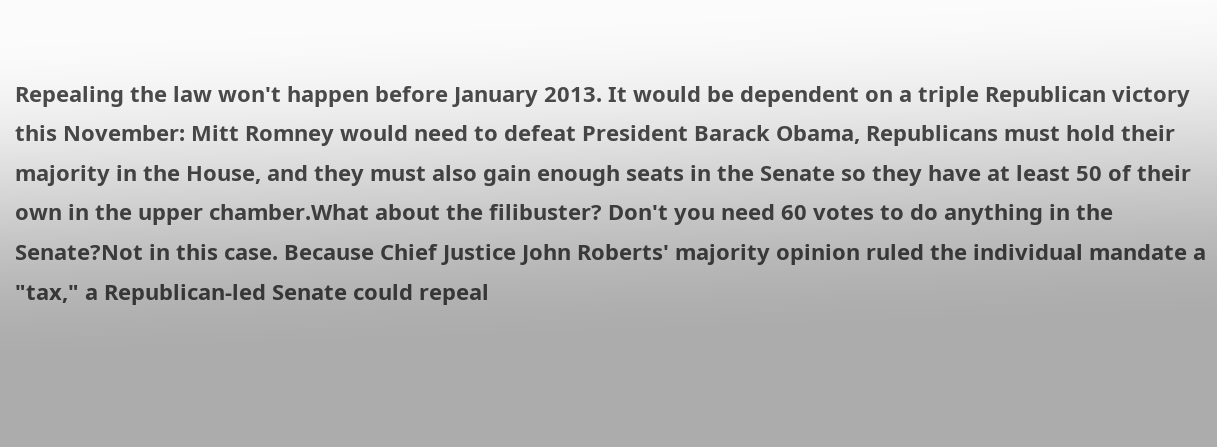Repealing the law won't happen before January 2013. It would be dependent on a triple Republican victory this November: Mitt Romney would need to defeat President Barack Obama, Republicans must hold their majority in the House, and they must also gain enough seats in the Senate so they have at least 50 of their own in the upper chamber.What about the filibuster? Don't you need 60 votes to do anything in the Senate?Not in this case. Because Chief Justice John Roberts' majority opinion ruled the individual mandate a "tax," a Republican-led Senate could repeal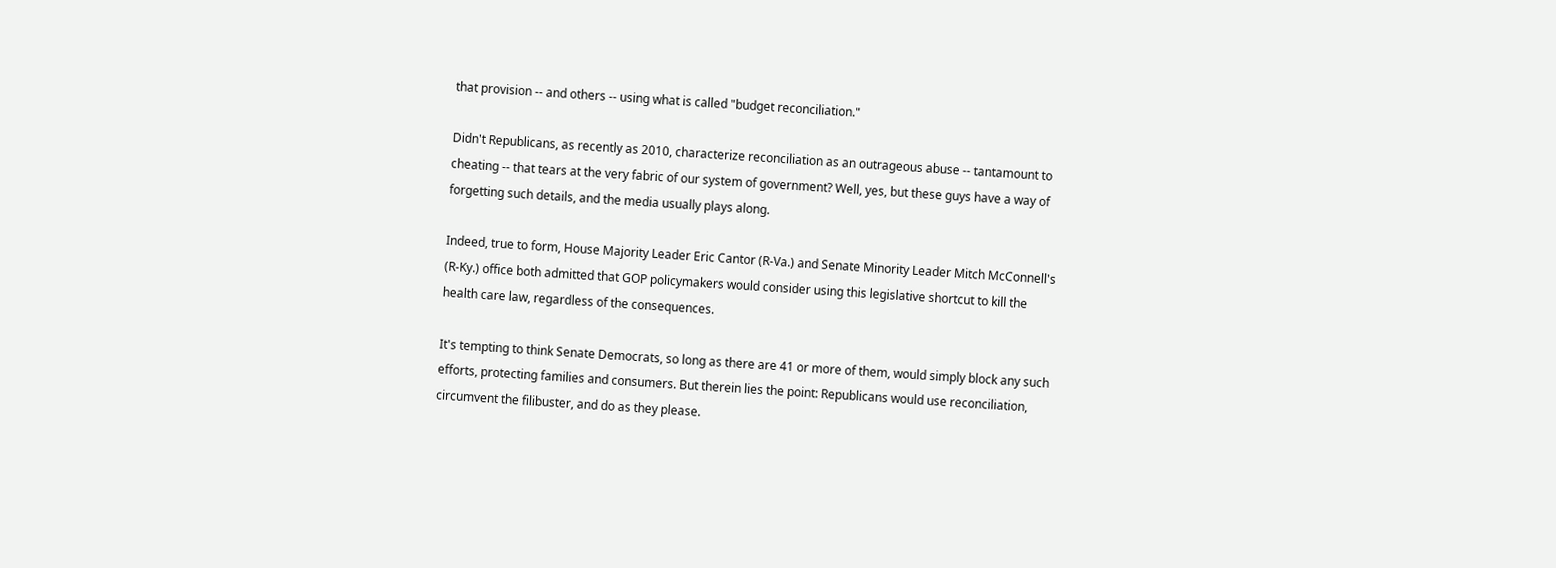that provision -- and others -- using what is called "budget reconciliation."

Didn't Republicans, as recently as 2010, characterize reconciliation as an outrageous abuse -- tantamount to cheating -- that tears at the very fabric of our system of government? Well, yes, but these guys have a way of forgetting such details, and the media usually plays along.

Indeed, true to form, House Majority Leader Eric Cantor (R-Va.) and Senate Minority Leader Mitch McConnell's (R-Ky.) office both admitted that GOP policymakers would consider using this legislative shortcut to kill the health care law, regardless of the consequences.

It's tempting to think Senate Democrats, so long as there are 41 or more of them, would simply block any such efforts, protecting families and consumers. But therein lies the point: Republicans would use reconciliation, circumvent the filibuster, and do as they please.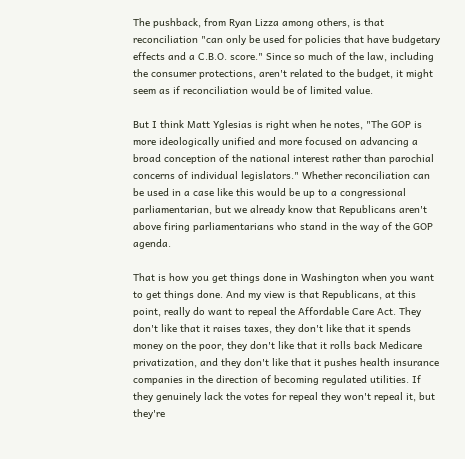The pushback, from Ryan Lizza among others, is that reconciliation "can only be used for policies that have budgetary effects and a C.B.O. score." Since so much of the law, including the consumer protections, aren't related to the budget, it might seem as if reconciliation would be of limited value.

But I think Matt Yglesias is right when he notes, "The GOP is more ideologically unified and more focused on advancing a broad conception of the national interest rather than parochial concerns of individual legislators." Whether reconciliation can be used in a case like this would be up to a congressional parliamentarian, but we already know that Republicans aren't above firing parliamentarians who stand in the way of the GOP agenda.

That is how you get things done in Washington when you want to get things done. And my view is that Republicans, at this point, really do want to repeal the Affordable Care Act. They don't like that it raises taxes, they don't like that it spends money on the poor, they don't like that it rolls back Medicare privatization, and they don't like that it pushes health insurance companies in the direction of becoming regulated utilities. If they genuinely lack the votes for repeal they won't repeal it, but they're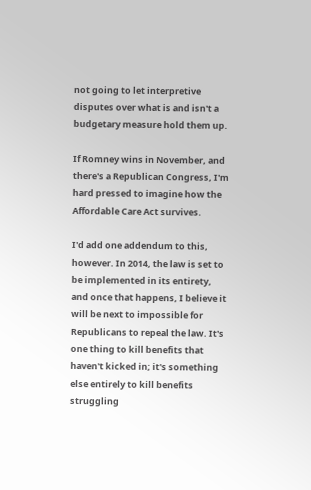not going to let interpretive disputes over what is and isn't a budgetary measure hold them up.

If Romney wins in November, and there's a Republican Congress, I'm hard pressed to imagine how the Affordable Care Act survives.

I'd add one addendum to this, however. In 2014, the law is set to be implemented in its entirety, and once that happens, I believe it will be next to impossible for Republicans to repeal the law. It's one thing to kill benefits that haven't kicked in; it's something else entirely to kill benefits struggling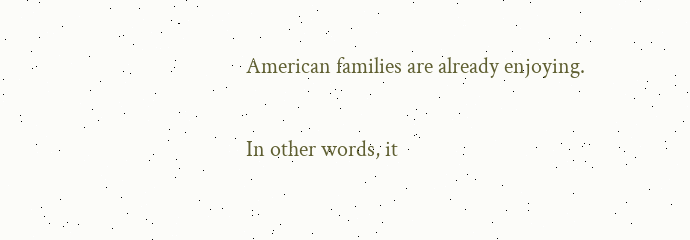American families are already enjoying.

In other words, it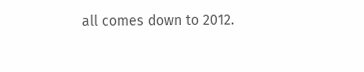all comes down to 2012.